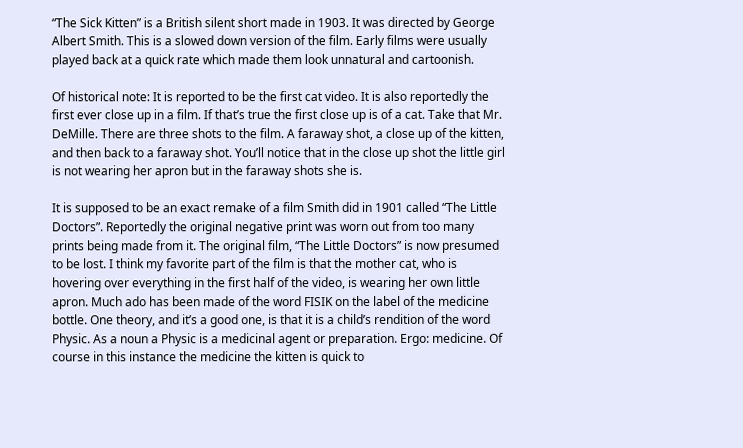“The Sick Kitten” is a British silent short made in 1903. It was directed by George Albert Smith. This is a slowed down version of the film. Early films were usually played back at a quick rate which made them look unnatural and cartoonish.

Of historical note: It is reported to be the first cat video. It is also reportedly the first ever close up in a film. If that’s true the first close up is of a cat. Take that Mr. DeMille. There are three shots to the film. A faraway shot, a close up of the kitten, and then back to a faraway shot. You’ll notice that in the close up shot the little girl is not wearing her apron but in the faraway shots she is.

It is supposed to be an exact remake of a film Smith did in 1901 called “The Little Doctors”. Reportedly the original negative print was worn out from too many prints being made from it. The original film, “The Little Doctors” is now presumed to be lost. I think my favorite part of the film is that the mother cat, who is hovering over everything in the first half of the video, is wearing her own little apron. Much ado has been made of the word FISIK on the label of the medicine bottle. One theory, and it’s a good one, is that it is a child’s rendition of the word Physic. As a noun a Physic is a medicinal agent or preparation. Ergo: medicine. Of course in this instance the medicine the kitten is quick to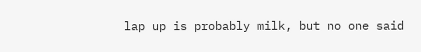lap up is probably milk, but no one said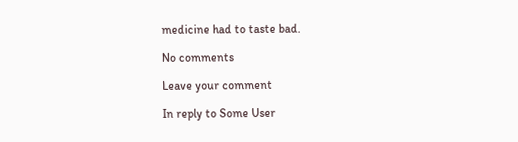medicine had to taste bad.

No comments

Leave your comment

In reply to Some User